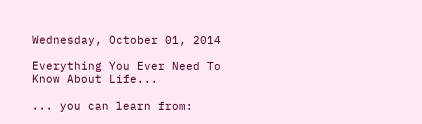Wednesday, October 01, 2014

Everything You Ever Need To Know About Life...

... you can learn from: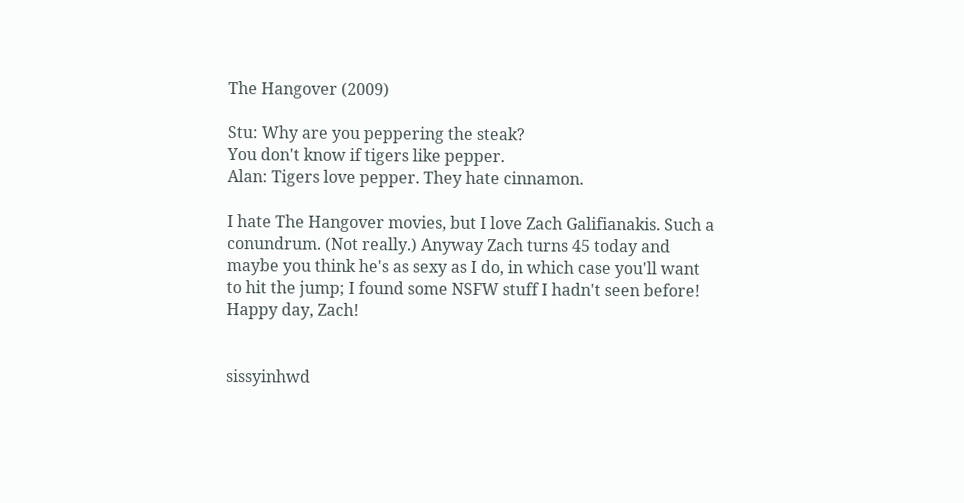The Hangover (2009)

Stu: Why are you peppering the steak?
You don't know if tigers like pepper.
Alan: Tigers love pepper. They hate cinnamon.

I hate The Hangover movies, but I love Zach Galifianakis. Such a conundrum. (Not really.) Anyway Zach turns 45 today and maybe you think he's as sexy as I do, in which case you'll want to hit the jump; I found some NSFW stuff I hadn't seen before! Happy day, Zach!


sissyinhwd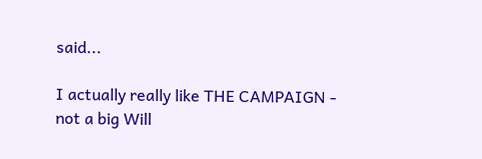said...

I actually really like THE CAMPAIGN - not a big Will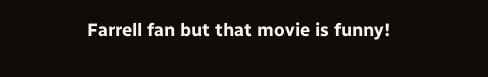Farrell fan but that movie is funny!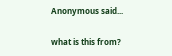Anonymous said...

what is this from?